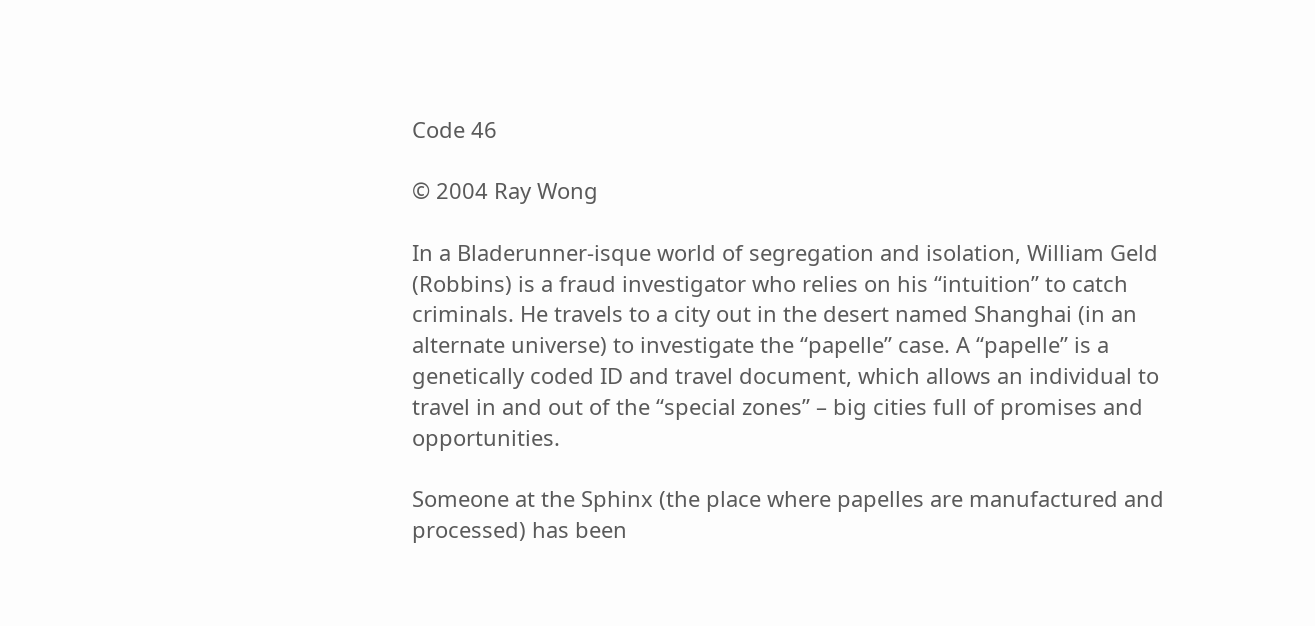Code 46

© 2004 Ray Wong

In a Bladerunner-isque world of segregation and isolation, William Geld (Robbins) is a fraud investigator who relies on his “intuition” to catch criminals. He travels to a city out in the desert named Shanghai (in an alternate universe) to investigate the “papelle” case. A “papelle” is a genetically coded ID and travel document, which allows an individual to travel in and out of the “special zones” – big cities full of promises and opportunities.

Someone at the Sphinx (the place where papelles are manufactured and processed) has been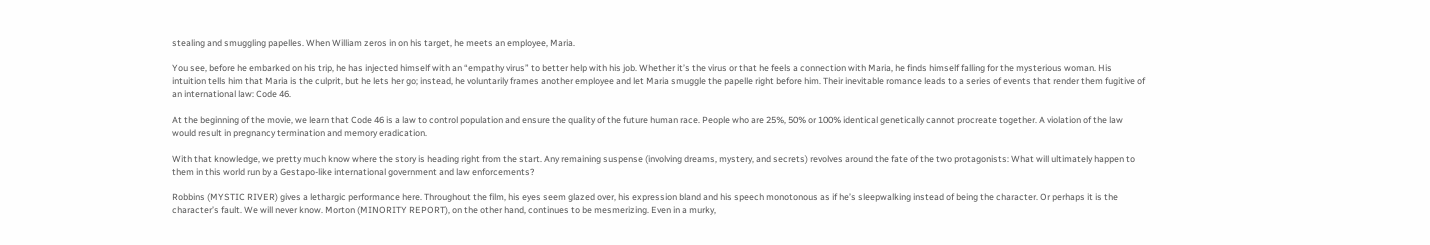stealing and smuggling papelles. When William zeros in on his target, he meets an employee, Maria.

You see, before he embarked on his trip, he has injected himself with an “empathy virus” to better help with his job. Whether it’s the virus or that he feels a connection with Maria, he finds himself falling for the mysterious woman. His intuition tells him that Maria is the culprit, but he lets her go; instead, he voluntarily frames another employee and let Maria smuggle the papelle right before him. Their inevitable romance leads to a series of events that render them fugitive of an international law: Code 46.

At the beginning of the movie, we learn that Code 46 is a law to control population and ensure the quality of the future human race. People who are 25%, 50% or 100% identical genetically cannot procreate together. A violation of the law would result in pregnancy termination and memory eradication.

With that knowledge, we pretty much know where the story is heading right from the start. Any remaining suspense (involving dreams, mystery, and secrets) revolves around the fate of the two protagonists: What will ultimately happen to them in this world run by a Gestapo-like international government and law enforcements?

Robbins (MYSTIC RIVER) gives a lethargic performance here. Throughout the film, his eyes seem glazed over, his expression bland and his speech monotonous as if he’s sleepwalking instead of being the character. Or perhaps it is the character’s fault. We will never know. Morton (MINORITY REPORT), on the other hand, continues to be mesmerizing. Even in a murky,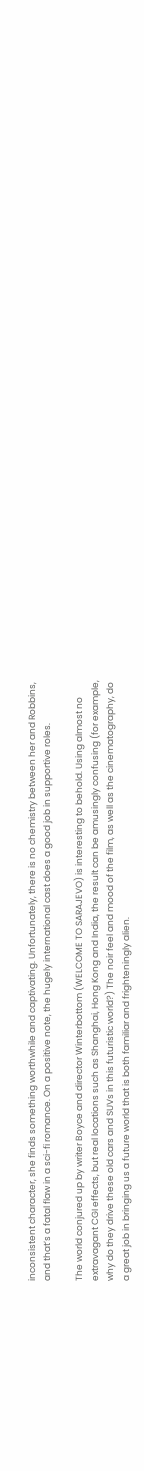inconsistent character, she finds something worthwhile and captivating. Unfortunately, there is no chemistry between her and Robbins, and that’s a fatal flaw in a sci-fi romance. On a positive note, the hugely international cast does a good job in supportive roles.

The world conjured up by writer Boyce and director Winterbottom (WELCOME TO SARAJEVO) is interesting to behold. Using almost no extravagant CGI effects, but real locations such as Shanghai, Hong Kong and India, the result can be amusingly confusing (for example, why do they drive these old cars and SUVs in this futuristic world?) The noir feel and mood of the film, as well as the cinematography, do a great job in bringing us a future world that is both familiar and frighteningly alien.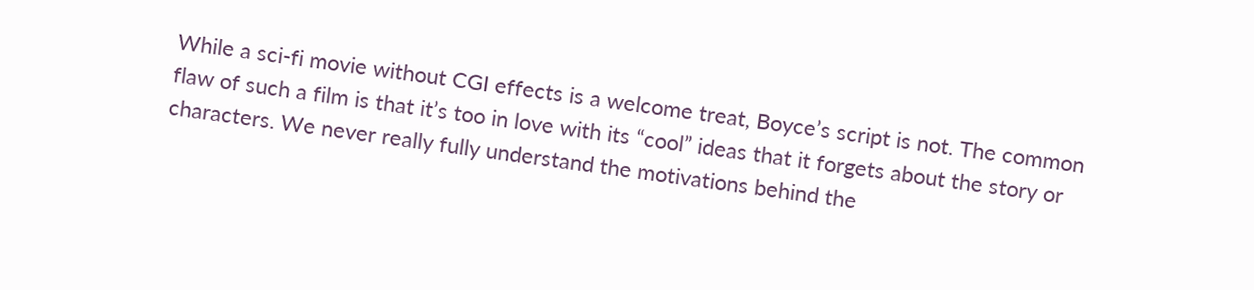While a sci-fi movie without CGI effects is a welcome treat, Boyce’s script is not. The common flaw of such a film is that it’s too in love with its “cool” ideas that it forgets about the story or characters. We never really fully understand the motivations behind the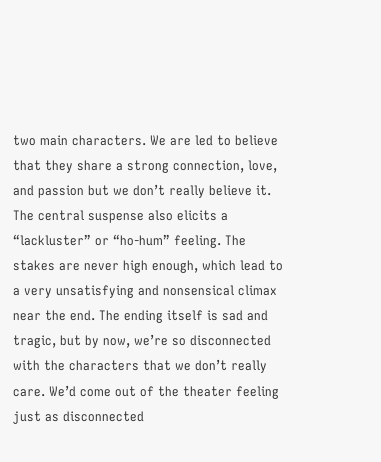two main characters. We are led to believe that they share a strong connection, love, and passion but we don’t really believe it. The central suspense also elicits a “lackluster” or “ho-hum” feeling. The stakes are never high enough, which lead to a very unsatisfying and nonsensical climax near the end. The ending itself is sad and tragic, but by now, we’re so disconnected with the characters that we don’t really care. We’d come out of the theater feeling just as disconnected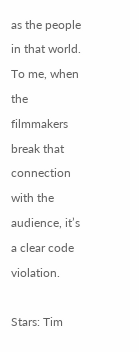as the people in that world. To me, when the filmmakers break that connection with the audience, it’s a clear code violation.

Stars: Tim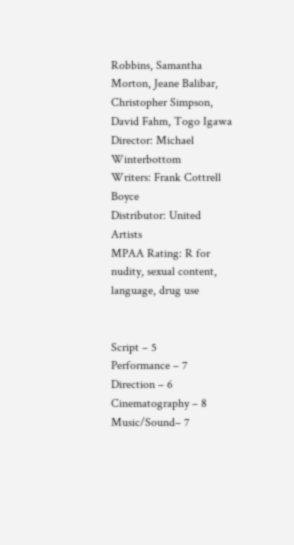Robbins, Samantha Morton, Jeane Balibar, Christopher Simpson, David Fahm, Togo Igawa
Director: Michael Winterbottom
Writers: Frank Cottrell Boyce
Distributor: United Artists
MPAA Rating: R for nudity, sexual content, language, drug use


Script – 5
Performance – 7
Direction – 6
Cinematography – 8
Music/Sound– 7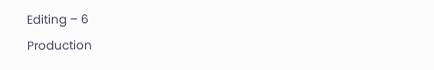Editing – 6
Production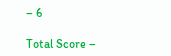– 6

Total Score –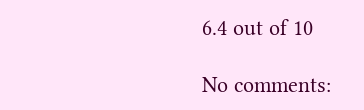6.4 out of 10

No comments: